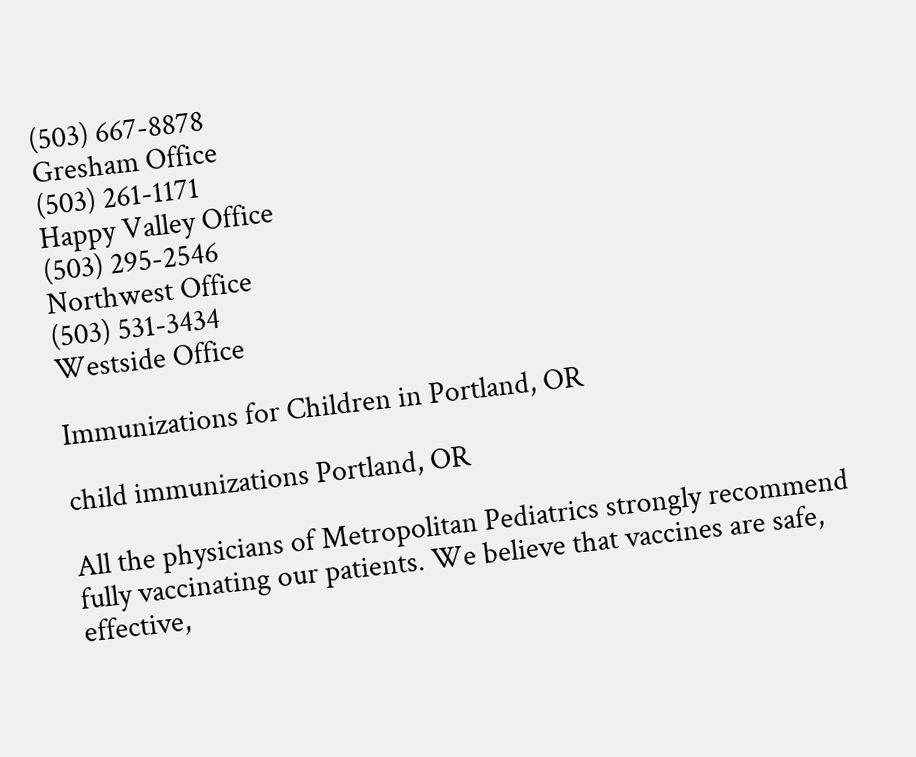(503) 667-8878
Gresham Office
(503) 261-1171
Happy Valley Office
(503) 295-2546
Northwest Office
(503) 531-3434
Westside Office

Immunizations for Children in Portland, OR

child immunizations Portland, OR

All the physicians of Metropolitan Pediatrics strongly recommend fully vaccinating our patients. We believe that vaccines are safe, effective,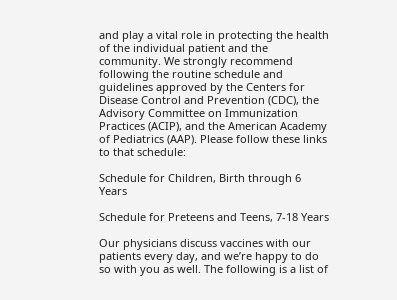and play a vital role in protecting the health of the individual patient and the community. We strongly recommend following the routine schedule and guidelines approved by the Centers for Disease Control and Prevention (CDC), the Advisory Committee on Immunization Practices (ACIP), and the American Academy of Pediatrics (AAP). Please follow these links to that schedule:

Schedule for Children, Birth through 6 Years

Schedule for Preteens and Teens, 7-18 Years

Our physicians discuss vaccines with our patients every day, and we’re happy to do so with you as well. The following is a list of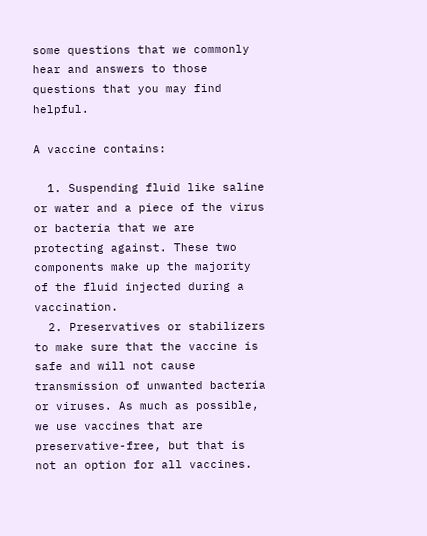some questions that we commonly hear and answers to those questions that you may find helpful.

A vaccine contains:

  1. Suspending fluid like saline or water and a piece of the virus or bacteria that we are protecting against. These two components make up the majority of the fluid injected during a vaccination.
  2. Preservatives or stabilizers to make sure that the vaccine is safe and will not cause transmission of unwanted bacteria or viruses. As much as possible, we use vaccines that are preservative-free, but that is not an option for all vaccines.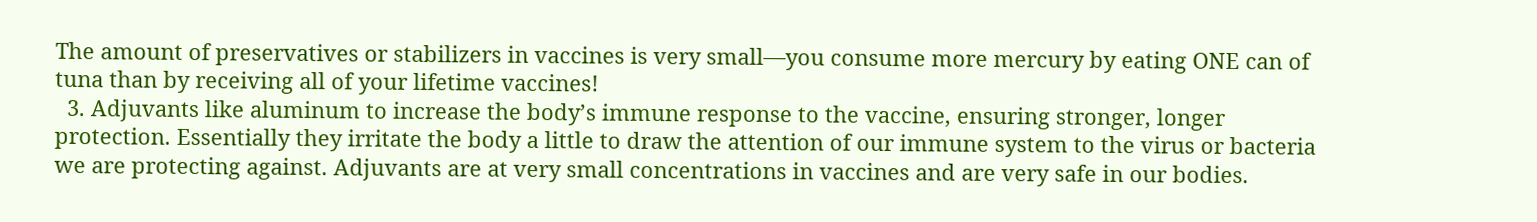The amount of preservatives or stabilizers in vaccines is very small—you consume more mercury by eating ONE can of tuna than by receiving all of your lifetime vaccines!
  3. Adjuvants like aluminum to increase the body’s immune response to the vaccine, ensuring stronger, longer protection. Essentially they irritate the body a little to draw the attention of our immune system to the virus or bacteria we are protecting against. Adjuvants are at very small concentrations in vaccines and are very safe in our bodies.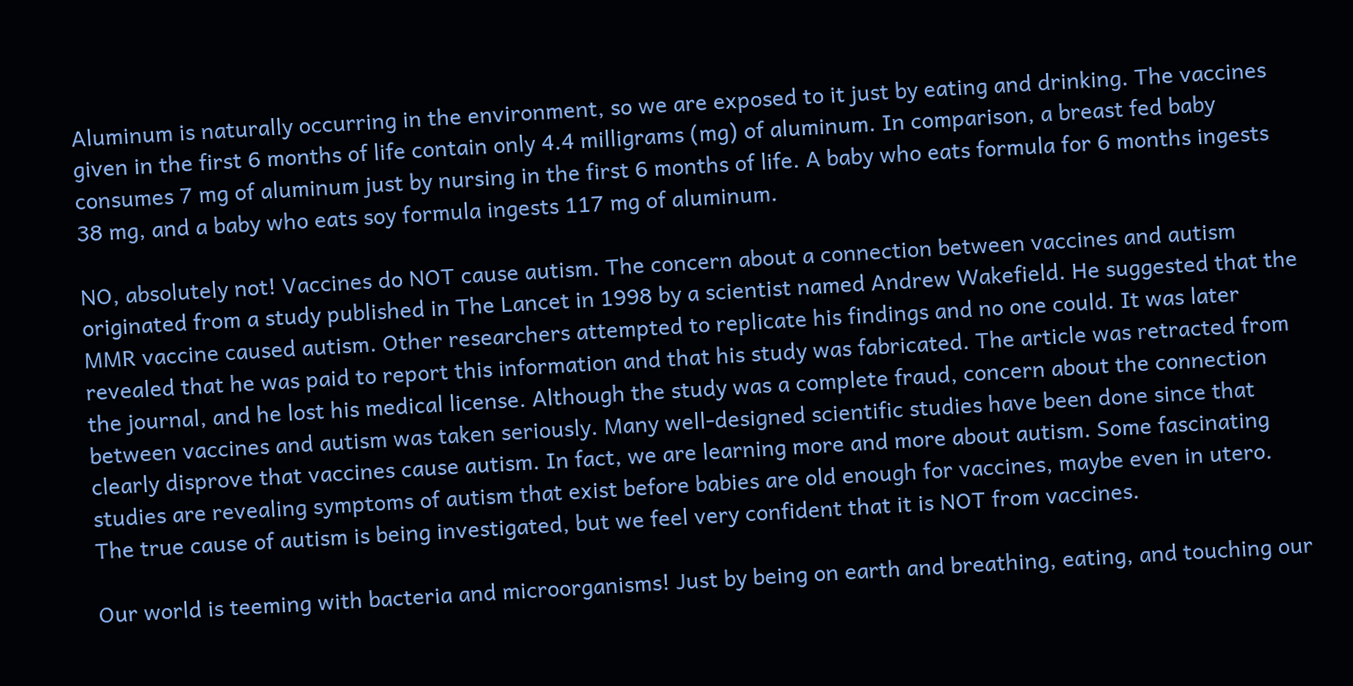Aluminum is naturally occurring in the environment, so we are exposed to it just by eating and drinking. The vaccines given in the first 6 months of life contain only 4.4 milligrams (mg) of aluminum. In comparison, a breast fed baby consumes 7 mg of aluminum just by nursing in the first 6 months of life. A baby who eats formula for 6 months ingests 38 mg, and a baby who eats soy formula ingests 117 mg of aluminum.

NO, absolutely not! Vaccines do NOT cause autism. The concern about a connection between vaccines and autism originated from a study published in The Lancet in 1998 by a scientist named Andrew Wakefield. He suggested that the MMR vaccine caused autism. Other researchers attempted to replicate his findings and no one could. It was later revealed that he was paid to report this information and that his study was fabricated. The article was retracted from the journal, and he lost his medical license. Although the study was a complete fraud, concern about the connection between vaccines and autism was taken seriously. Many well-designed scientific studies have been done since that clearly disprove that vaccines cause autism. In fact, we are learning more and more about autism. Some fascinating studies are revealing symptoms of autism that exist before babies are old enough for vaccines, maybe even in utero. The true cause of autism is being investigated, but we feel very confident that it is NOT from vaccines.

Our world is teeming with bacteria and microorganisms! Just by being on earth and breathing, eating, and touching our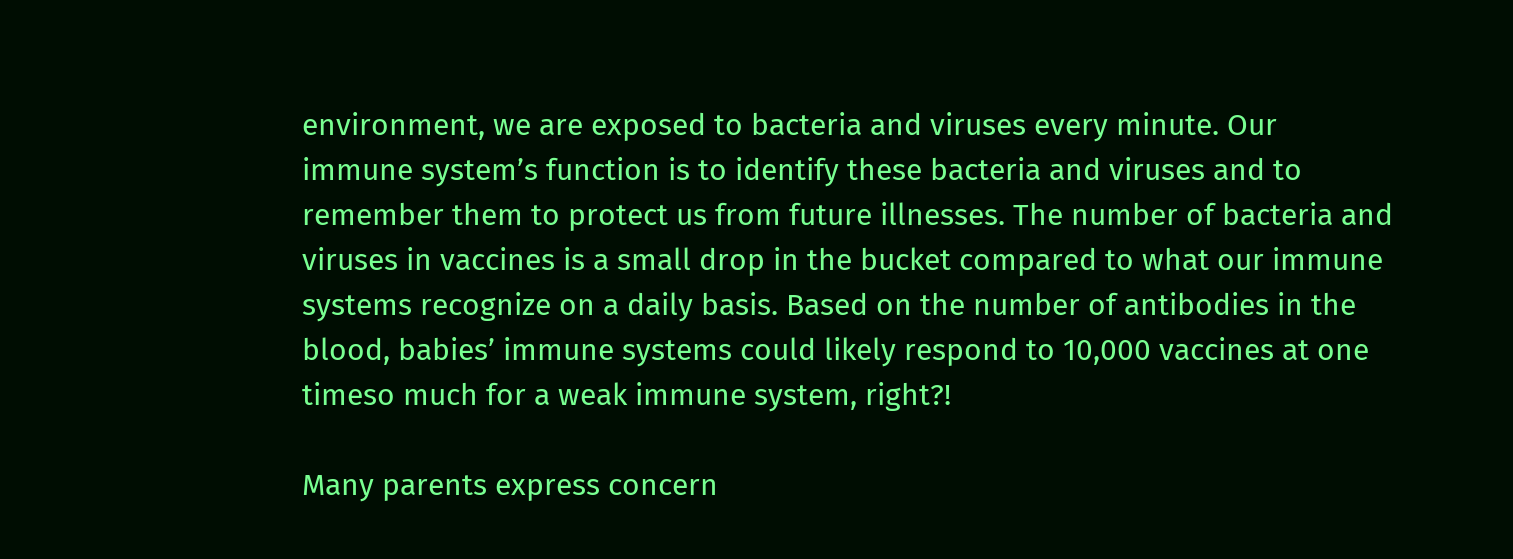environment, we are exposed to bacteria and viruses every minute. Our immune system’s function is to identify these bacteria and viruses and to remember them to protect us from future illnesses. The number of bacteria and viruses in vaccines is a small drop in the bucket compared to what our immune systems recognize on a daily basis. Based on the number of antibodies in the blood, babies’ immune systems could likely respond to 10,000 vaccines at one timeso much for a weak immune system, right?!

Many parents express concern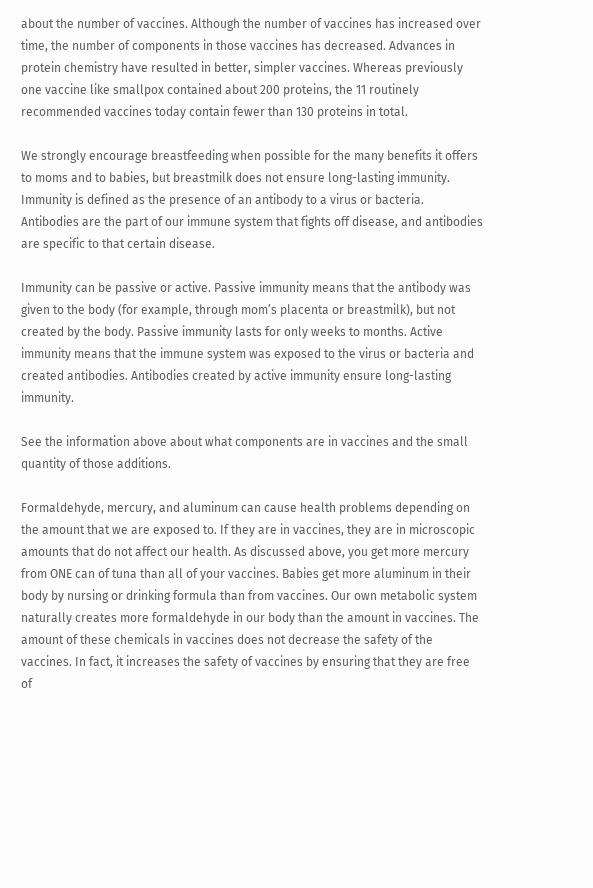about the number of vaccines. Although the number of vaccines has increased over time, the number of components in those vaccines has decreased. Advances in protein chemistry have resulted in better, simpler vaccines. Whereas previously one vaccine like smallpox contained about 200 proteins, the 11 routinely recommended vaccines today contain fewer than 130 proteins in total.

We strongly encourage breastfeeding when possible for the many benefits it offers to moms and to babies, but breastmilk does not ensure long-lasting immunity. Immunity is defined as the presence of an antibody to a virus or bacteria. Antibodies are the part of our immune system that fights off disease, and antibodies are specific to that certain disease.

Immunity can be passive or active. Passive immunity means that the antibody was given to the body (for example, through mom’s placenta or breastmilk), but not created by the body. Passive immunity lasts for only weeks to months. Active immunity means that the immune system was exposed to the virus or bacteria and created antibodies. Antibodies created by active immunity ensure long-lasting immunity.

See the information above about what components are in vaccines and the small quantity of those additions.

Formaldehyde, mercury, and aluminum can cause health problems depending on the amount that we are exposed to. If they are in vaccines, they are in microscopic amounts that do not affect our health. As discussed above, you get more mercury from ONE can of tuna than all of your vaccines. Babies get more aluminum in their body by nursing or drinking formula than from vaccines. Our own metabolic system naturally creates more formaldehyde in our body than the amount in vaccines. The amount of these chemicals in vaccines does not decrease the safety of the vaccines. In fact, it increases the safety of vaccines by ensuring that they are free of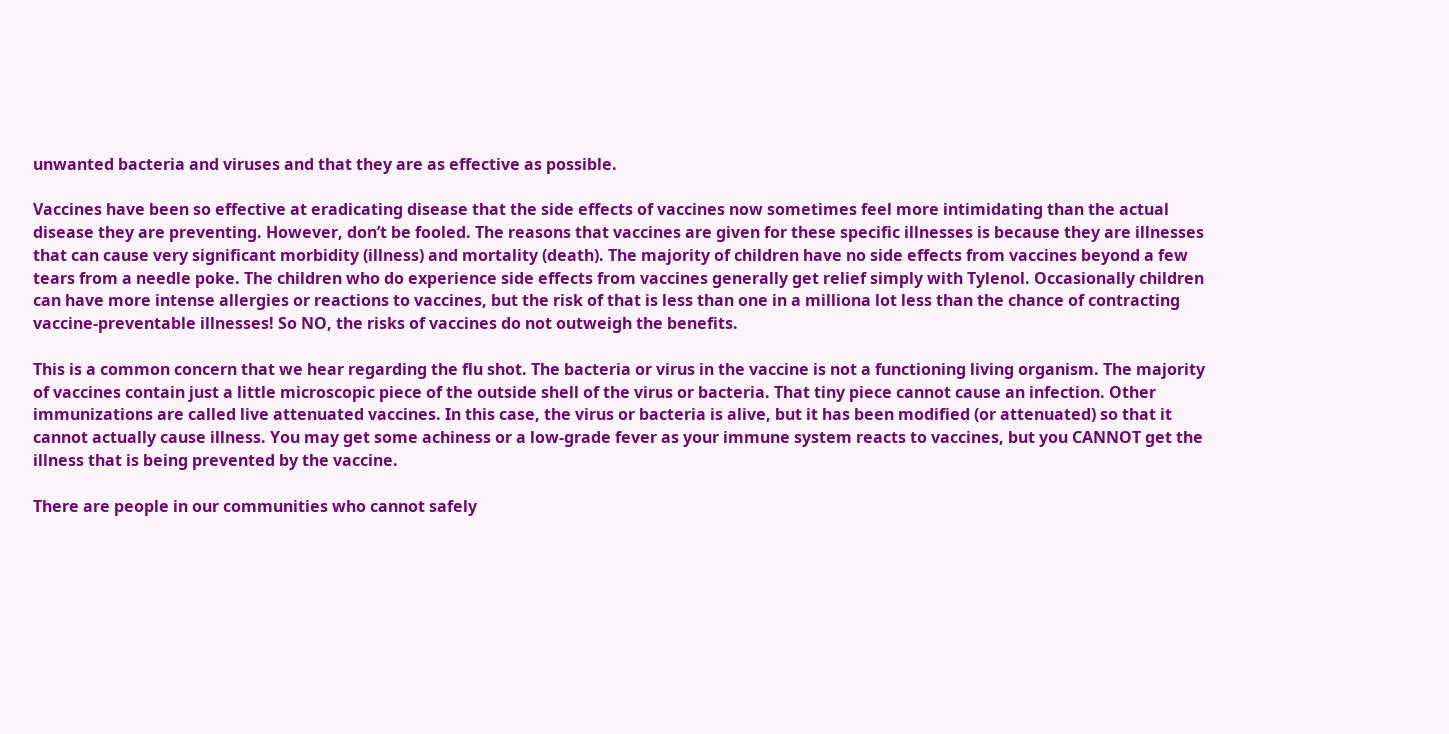unwanted bacteria and viruses and that they are as effective as possible.

Vaccines have been so effective at eradicating disease that the side effects of vaccines now sometimes feel more intimidating than the actual disease they are preventing. However, don’t be fooled. The reasons that vaccines are given for these specific illnesses is because they are illnesses that can cause very significant morbidity (illness) and mortality (death). The majority of children have no side effects from vaccines beyond a few tears from a needle poke. The children who do experience side effects from vaccines generally get relief simply with Tylenol. Occasionally children can have more intense allergies or reactions to vaccines, but the risk of that is less than one in a milliona lot less than the chance of contracting vaccine-preventable illnesses! So NO, the risks of vaccines do not outweigh the benefits.

This is a common concern that we hear regarding the flu shot. The bacteria or virus in the vaccine is not a functioning living organism. The majority of vaccines contain just a little microscopic piece of the outside shell of the virus or bacteria. That tiny piece cannot cause an infection. Other immunizations are called live attenuated vaccines. In this case, the virus or bacteria is alive, but it has been modified (or attenuated) so that it cannot actually cause illness. You may get some achiness or a low-grade fever as your immune system reacts to vaccines, but you CANNOT get the illness that is being prevented by the vaccine.

There are people in our communities who cannot safely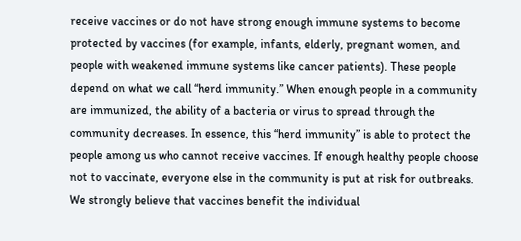receive vaccines or do not have strong enough immune systems to become protected by vaccines (for example, infants, elderly, pregnant women, and people with weakened immune systems like cancer patients). These people depend on what we call “herd immunity.” When enough people in a community are immunized, the ability of a bacteria or virus to spread through the community decreases. In essence, this “herd immunity” is able to protect the people among us who cannot receive vaccines. If enough healthy people choose not to vaccinate, everyone else in the community is put at risk for outbreaks. We strongly believe that vaccines benefit the individual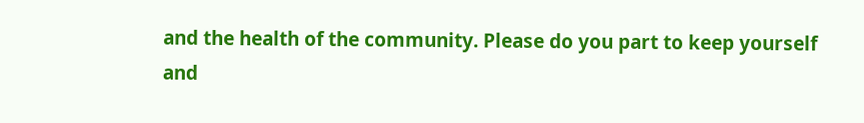and the health of the community. Please do you part to keep yourself and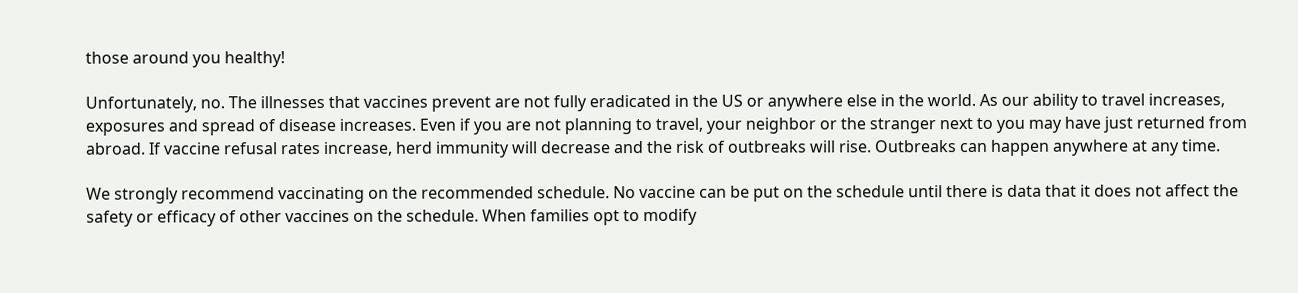those around you healthy!

Unfortunately, no. The illnesses that vaccines prevent are not fully eradicated in the US or anywhere else in the world. As our ability to travel increases, exposures and spread of disease increases. Even if you are not planning to travel, your neighbor or the stranger next to you may have just returned from abroad. If vaccine refusal rates increase, herd immunity will decrease and the risk of outbreaks will rise. Outbreaks can happen anywhere at any time.

We strongly recommend vaccinating on the recommended schedule. No vaccine can be put on the schedule until there is data that it does not affect the safety or efficacy of other vaccines on the schedule. When families opt to modify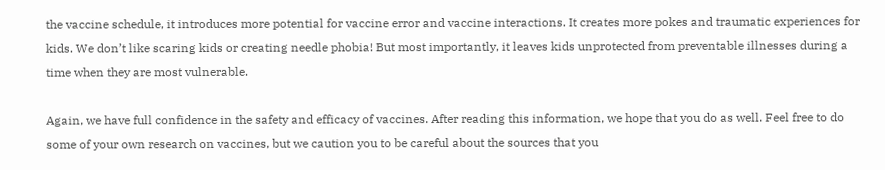the vaccine schedule, it introduces more potential for vaccine error and vaccine interactions. It creates more pokes and traumatic experiences for kids. We don’t like scaring kids or creating needle phobia! But most importantly, it leaves kids unprotected from preventable illnesses during a time when they are most vulnerable.

Again, we have full confidence in the safety and efficacy of vaccines. After reading this information, we hope that you do as well. Feel free to do some of your own research on vaccines, but we caution you to be careful about the sources that you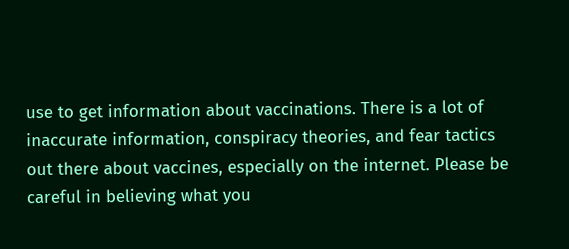use to get information about vaccinations. There is a lot of inaccurate information, conspiracy theories, and fear tactics out there about vaccines, especially on the internet. Please be careful in believing what you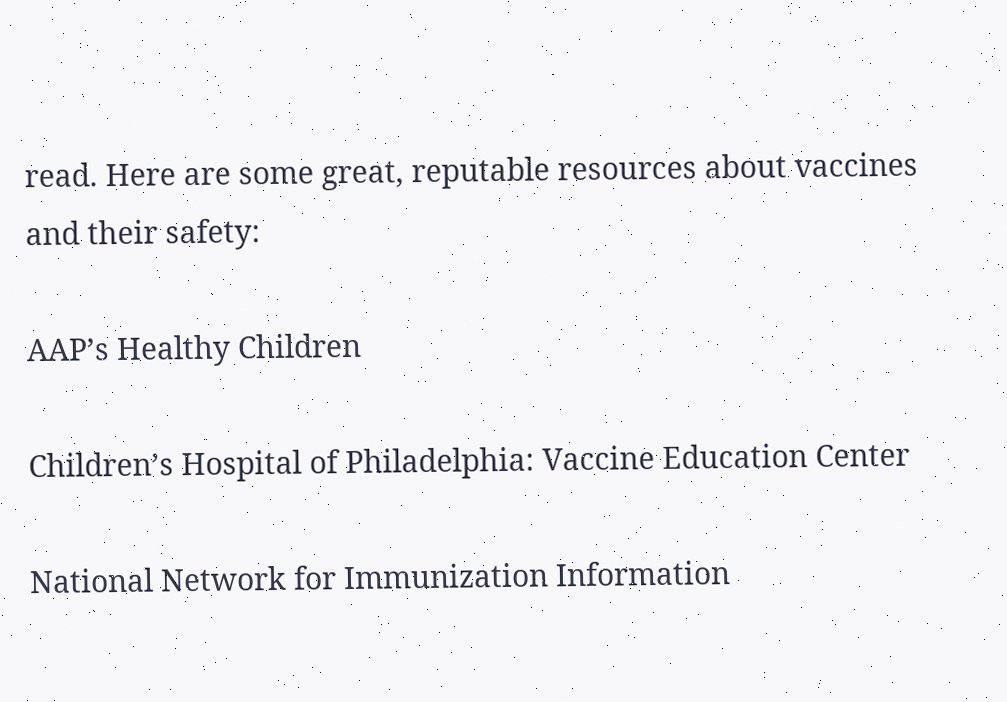read. Here are some great, reputable resources about vaccines and their safety:

AAP’s Healthy Children

Children’s Hospital of Philadelphia: Vaccine Education Center

National Network for Immunization Information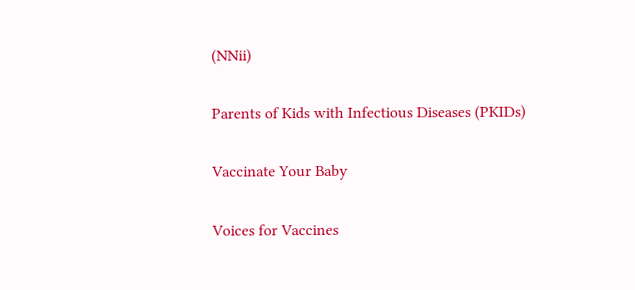(NNii)

Parents of Kids with Infectious Diseases (PKIDs)

Vaccinate Your Baby

Voices for Vaccines